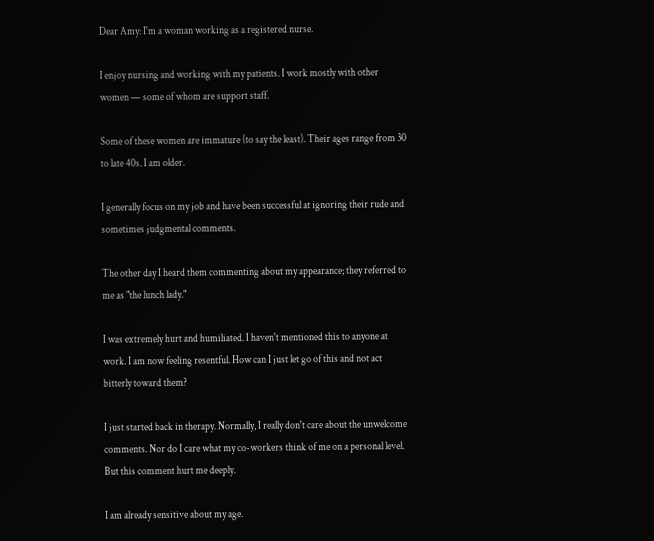Dear Amy: I'm a woman working as a registered nurse.

I enjoy nursing and working with my patients. I work mostly with other women — some of whom are support staff.

Some of these women are immature (to say the least). Their ages range from 30 to late 40s. I am older.

I generally focus on my job and have been successful at ignoring their rude and sometimes judgmental comments.

The other day I heard them commenting about my appearance; they referred to me as "the lunch lady."

I was extremely hurt and humiliated. I haven't mentioned this to anyone at work. I am now feeling resentful. How can I just let go of this and not act bitterly toward them?

I just started back in therapy. Normally, I really don't care about the unwelcome comments. Nor do I care what my co-workers think of me on a personal level. But this comment hurt me deeply.

I am already sensitive about my age.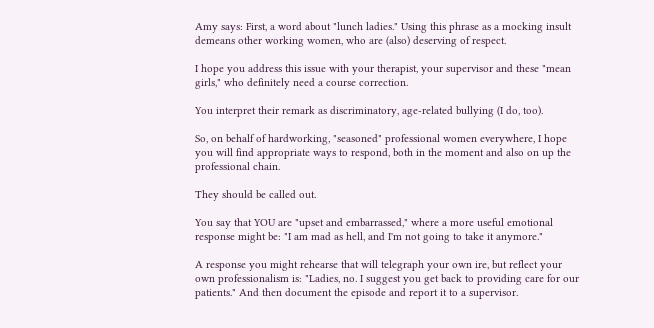Amy says: First, a word about "lunch ladies." Using this phrase as a mocking insult demeans other working women, who are (also) deserving of respect.

I hope you address this issue with your therapist, your supervisor and these "mean girls," who definitely need a course correction.

You interpret their remark as discriminatory, age-related bullying (I do, too).

So, on behalf of hardworking, "seasoned" professional women everywhere, I hope you will find appropriate ways to respond, both in the moment and also on up the professional chain.

They should be called out.

You say that YOU are "upset and embarrassed," where a more useful emotional response might be: "I am mad as hell, and I'm not going to take it anymore."

A response you might rehearse that will telegraph your own ire, but reflect your own professionalism is: "Ladies, no. I suggest you get back to providing care for our patients." And then document the episode and report it to a supervisor.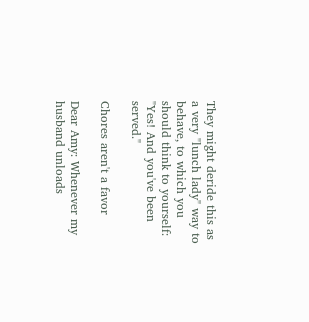They might deride this as a very "lunch lady" way to behave, to which you should think to yourself: "Yes! And you've been served."

Chores aren't a favor

Dear Amy: Whenever my husband unloads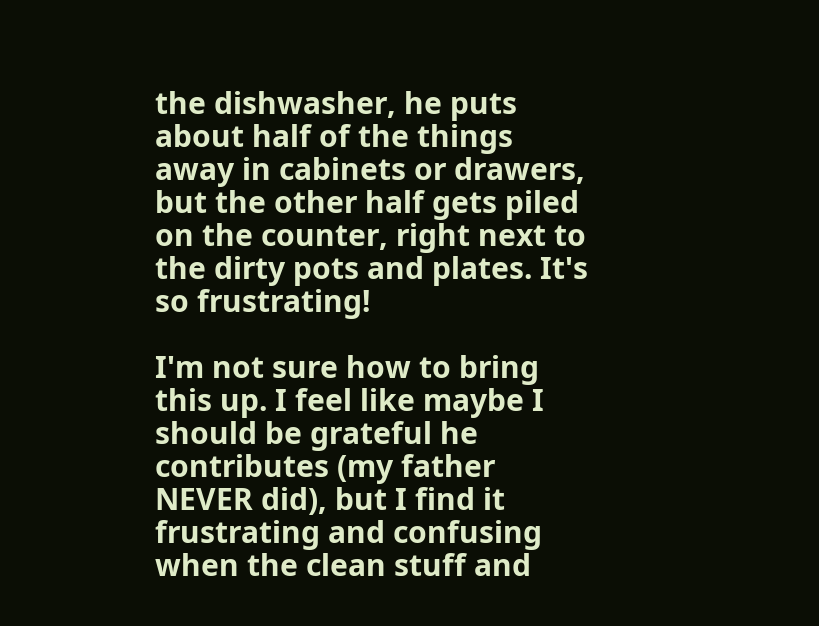the dishwasher, he puts about half of the things away in cabinets or drawers, but the other half gets piled on the counter, right next to the dirty pots and plates. It's so frustrating!

I'm not sure how to bring this up. I feel like maybe I should be grateful he contributes (my father NEVER did), but I find it frustrating and confusing when the clean stuff and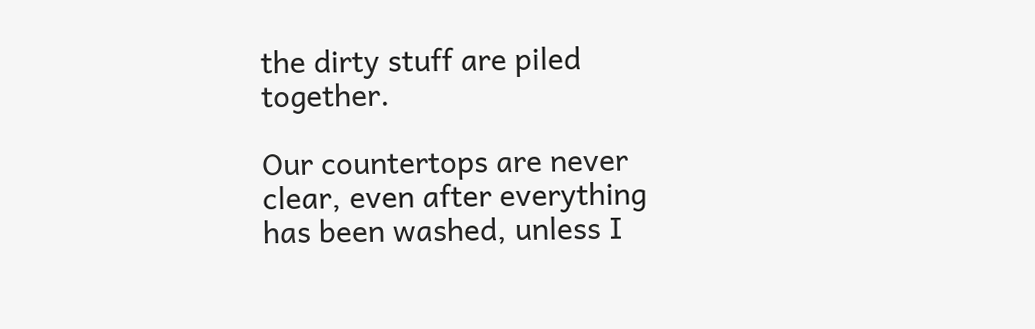the dirty stuff are piled together.

Our countertops are never clear, even after everything has been washed, unless I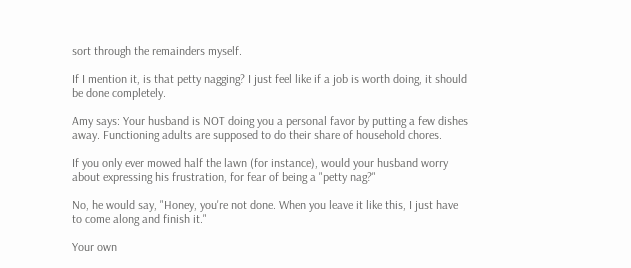sort through the remainders myself.

If I mention it, is that petty nagging? I just feel like if a job is worth doing, it should be done completely.

Amy says: Your husband is NOT doing you a personal favor by putting a few dishes away. Functioning adults are supposed to do their share of household chores.

If you only ever mowed half the lawn (for instance), would your husband worry about expressing his frustration, for fear of being a "petty nag?"

No, he would say, "Honey, you're not done. When you leave it like this, I just have to come along and finish it."

Your own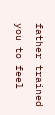father trained you to feel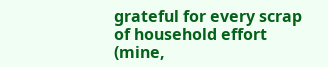grateful for every scrap of household effort (mine,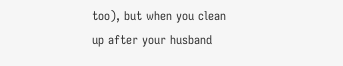too), but when you clean up after your husband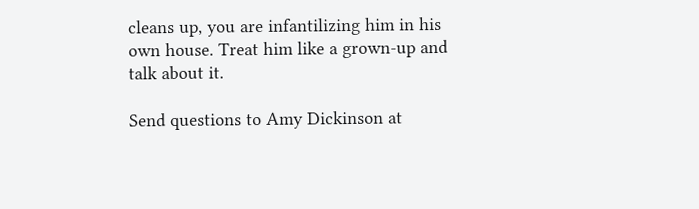cleans up, you are infantilizing him in his own house. Treat him like a grown-up and talk about it.

Send questions to Amy Dickinson at